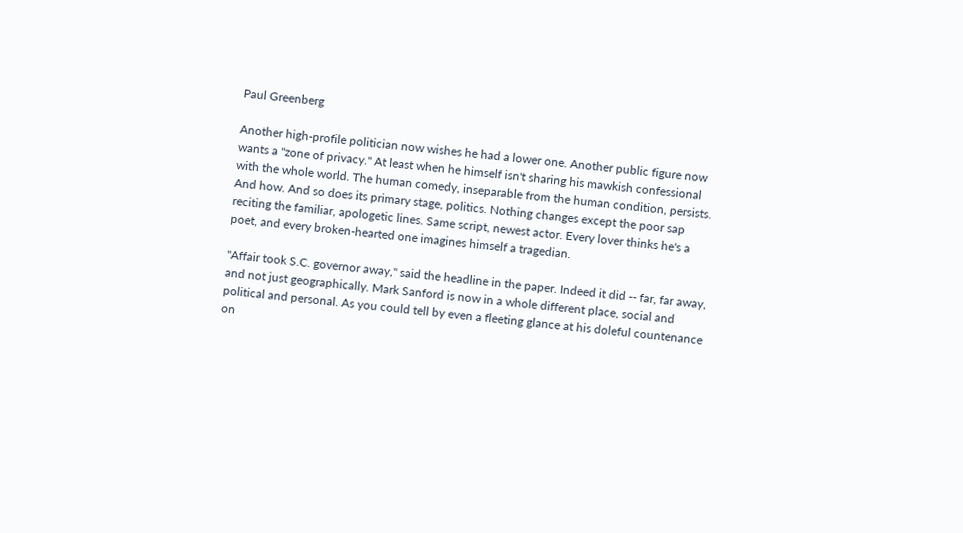Paul Greenberg

Another high-profile politician now wishes he had a lower one. Another public figure now wants a "zone of privacy." At least when he himself isn't sharing his mawkish confessional with the whole world. The human comedy, inseparable from the human condition, persists. And how. And so does its primary stage, politics. Nothing changes except the poor sap reciting the familiar, apologetic lines. Same script, newest actor. Every lover thinks he's a poet, and every broken-hearted one imagines himself a tragedian.

"Affair took S.C. governor away," said the headline in the paper. Indeed it did -- far, far away, and not just geographically. Mark Sanford is now in a whole different place, social and political and personal. As you could tell by even a fleeting glance at his doleful countenance on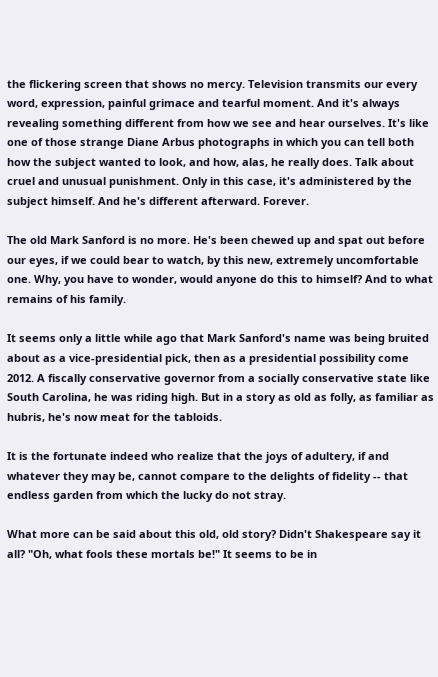the flickering screen that shows no mercy. Television transmits our every word, expression, painful grimace and tearful moment. And it's always revealing something different from how we see and hear ourselves. It's like one of those strange Diane Arbus photographs in which you can tell both how the subject wanted to look, and how, alas, he really does. Talk about cruel and unusual punishment. Only in this case, it's administered by the subject himself. And he's different afterward. Forever.

The old Mark Sanford is no more. He's been chewed up and spat out before our eyes, if we could bear to watch, by this new, extremely uncomfortable one. Why, you have to wonder, would anyone do this to himself? And to what remains of his family.

It seems only a little while ago that Mark Sanford's name was being bruited about as a vice-presidential pick, then as a presidential possibility come 2012. A fiscally conservative governor from a socially conservative state like South Carolina, he was riding high. But in a story as old as folly, as familiar as hubris, he's now meat for the tabloids.

It is the fortunate indeed who realize that the joys of adultery, if and whatever they may be, cannot compare to the delights of fidelity -- that endless garden from which the lucky do not stray.

What more can be said about this old, old story? Didn't Shakespeare say it all? "Oh, what fools these mortals be!" It seems to be in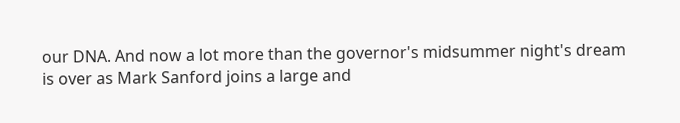our DNA. And now a lot more than the governor's midsummer night's dream is over as Mark Sanford joins a large and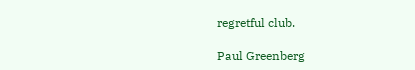regretful club.

Paul Greenberg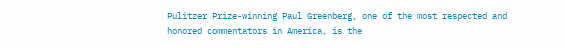Pulitzer Prize-winning Paul Greenberg, one of the most respected and honored commentators in America, is the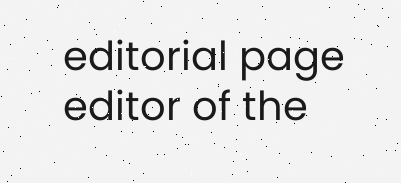editorial page editor of the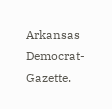Arkansas Democrat-Gazette.